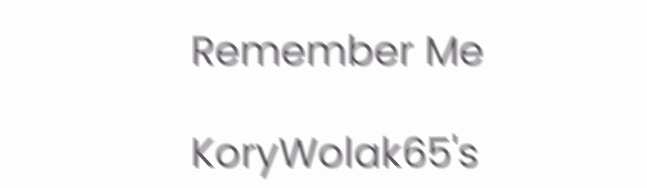Remember Me

KoryWolak65's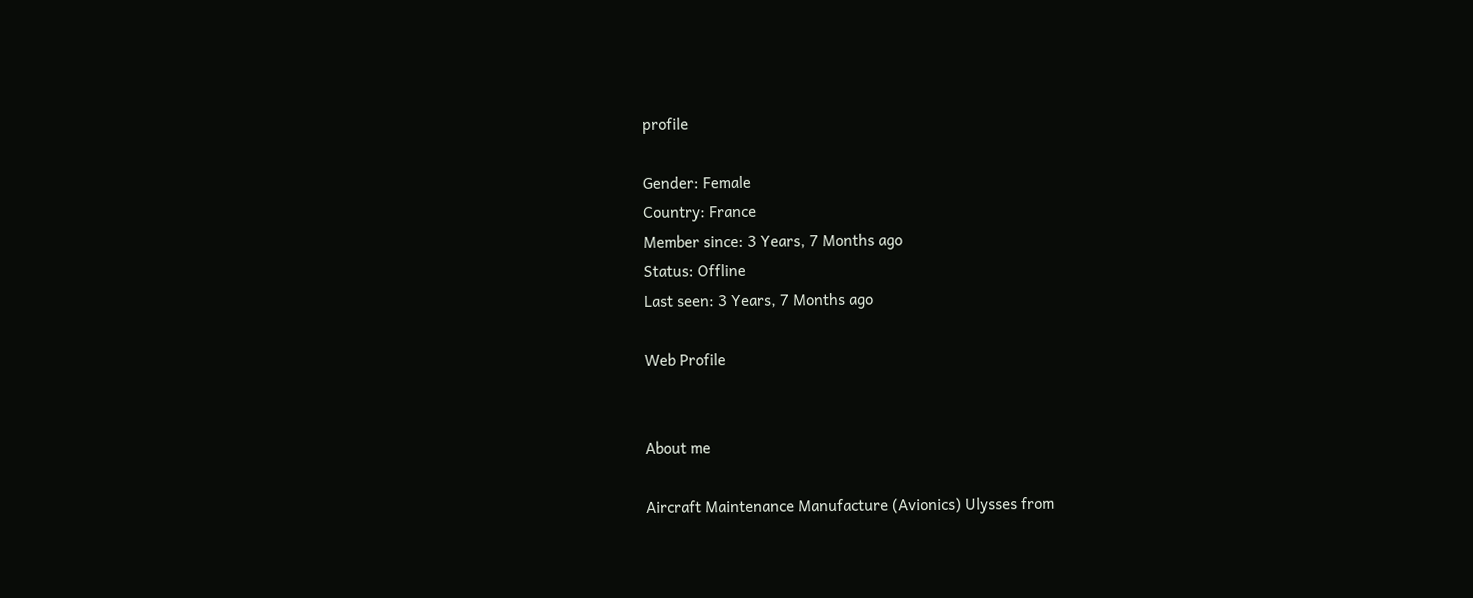profile

Gender: Female
Country: France
Member since: 3 Years, 7 Months ago
Status: Offline
Last seen: 3 Years, 7 Months ago

Web Profile


About me

Aircraft Maintenance Manufacture (Avionics) Ulysses from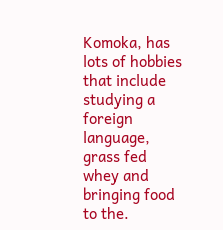Komoka, has lots of hobbies that include studying a foreign language, grass fed whey and bringing food to the.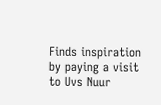Finds inspiration by paying a visit to Uvs Nuur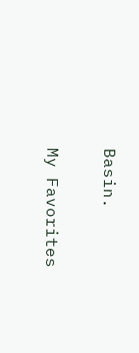Basin.

My Favorites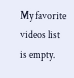My favorite videos list is empty.